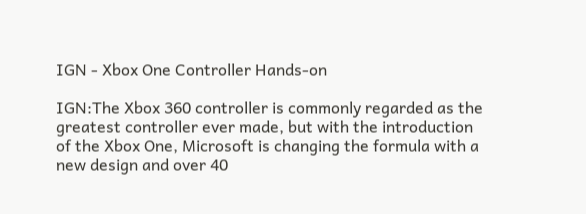IGN - Xbox One Controller Hands-on

IGN:The Xbox 360 controller is commonly regarded as the greatest controller ever made, but with the introduction of the Xbox One, Microsoft is changing the formula with a new design and over 40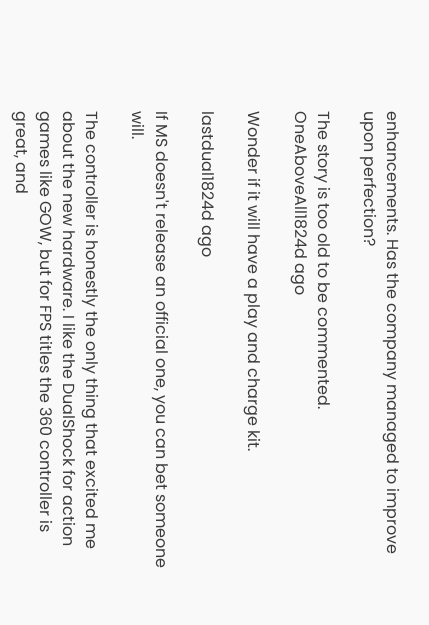enhancements. Has the company managed to improve upon perfection?

The story is too old to be commented.
OneAboveAll1824d ago

Wonder if it will have a play and charge kit.

lastdual1824d ago

If MS doesn't release an official one, you can bet someone will.

The controller is honestly the only thing that excited me about the new hardware. I like the DualShock for action games like GOW, but for FPS titles the 360 controller is great, and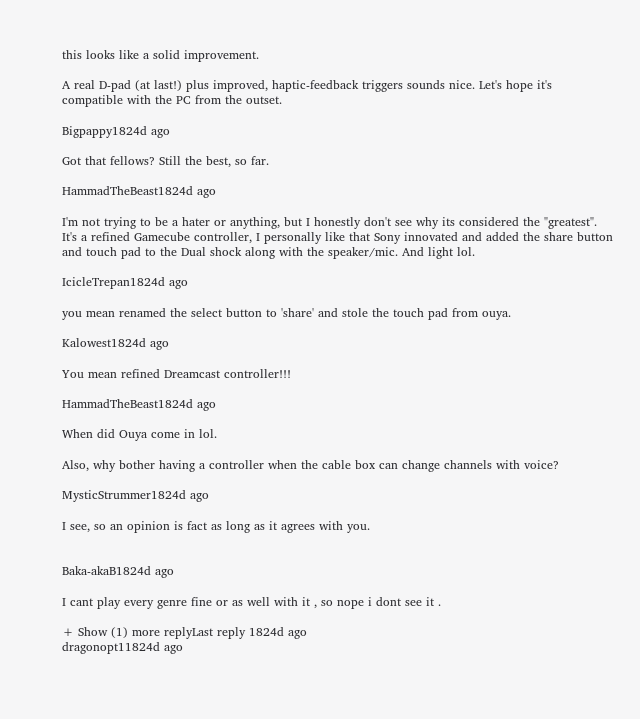this looks like a solid improvement.

A real D-pad (at last!) plus improved, haptic-feedback triggers sounds nice. Let's hope it's compatible with the PC from the outset.

Bigpappy1824d ago

Got that fellows? Still the best, so far.

HammadTheBeast1824d ago

I'm not trying to be a hater or anything, but I honestly don't see why its considered the "greatest". It's a refined Gamecube controller, I personally like that Sony innovated and added the share button and touch pad to the Dual shock along with the speaker/mic. And light lol.

IcicleTrepan1824d ago

you mean renamed the select button to 'share' and stole the touch pad from ouya.

Kalowest1824d ago

You mean refined Dreamcast controller!!!

HammadTheBeast1824d ago

When did Ouya come in lol.

Also, why bother having a controller when the cable box can change channels with voice?

MysticStrummer1824d ago

I see, so an opinion is fact as long as it agrees with you.


Baka-akaB1824d ago

I cant play every genre fine or as well with it , so nope i dont see it .

+ Show (1) more replyLast reply 1824d ago
dragonopt11824d ago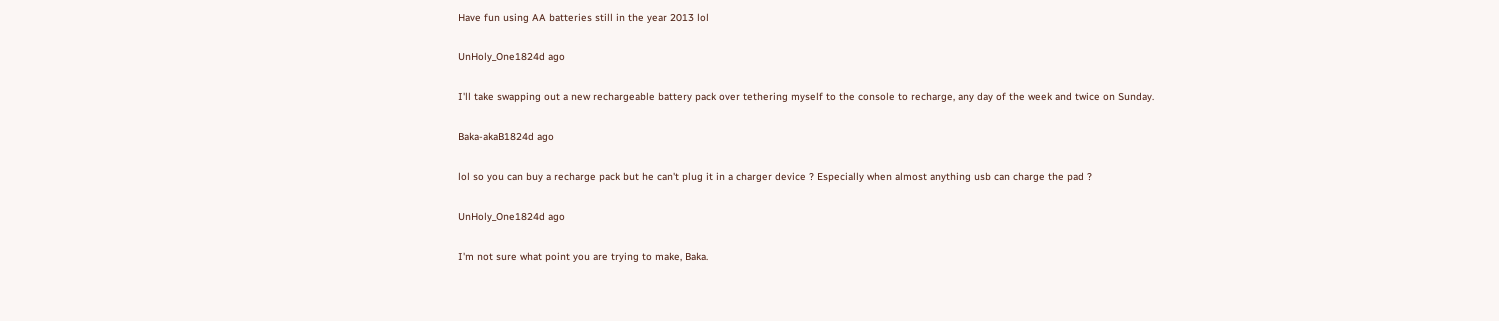Have fun using AA batteries still in the year 2013 lol

UnHoly_One1824d ago

I'll take swapping out a new rechargeable battery pack over tethering myself to the console to recharge, any day of the week and twice on Sunday.

Baka-akaB1824d ago

lol so you can buy a recharge pack but he can't plug it in a charger device ? Especially when almost anything usb can charge the pad ?

UnHoly_One1824d ago

I'm not sure what point you are trying to make, Baka.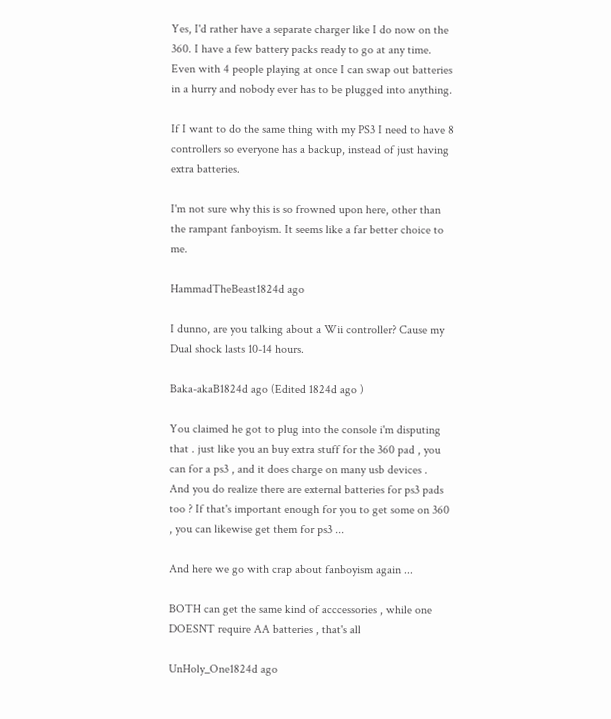Yes, I'd rather have a separate charger like I do now on the 360. I have a few battery packs ready to go at any time. Even with 4 people playing at once I can swap out batteries in a hurry and nobody ever has to be plugged into anything.

If I want to do the same thing with my PS3 I need to have 8 controllers so everyone has a backup, instead of just having extra batteries.

I'm not sure why this is so frowned upon here, other than the rampant fanboyism. It seems like a far better choice to me.

HammadTheBeast1824d ago

I dunno, are you talking about a Wii controller? Cause my Dual shock lasts 10-14 hours.

Baka-akaB1824d ago (Edited 1824d ago )

You claimed he got to plug into the console i'm disputing that . just like you an buy extra stuff for the 360 pad , you can for a ps3 , and it does charge on many usb devices .
And you do realize there are external batteries for ps3 pads too ? If that's important enough for you to get some on 360 , you can likewise get them for ps3 ...

And here we go with crap about fanboyism again ...

BOTH can get the same kind of acccessories , while one DOESNT require AA batteries , that's all

UnHoly_One1824d ago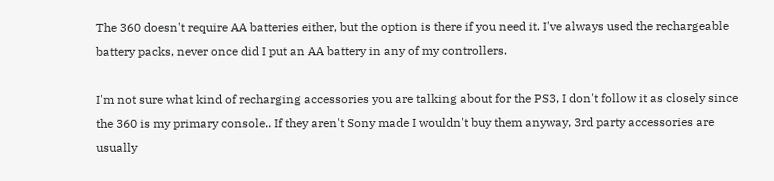The 360 doesn't require AA batteries either, but the option is there if you need it. I've always used the rechargeable battery packs, never once did I put an AA battery in any of my controllers.

I'm not sure what kind of recharging accessories you are talking about for the PS3, I don't follow it as closely since the 360 is my primary console.. If they aren't Sony made I wouldn't buy them anyway, 3rd party accessories are usually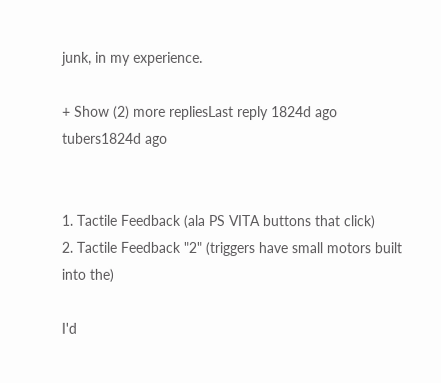junk, in my experience.

+ Show (2) more repliesLast reply 1824d ago
tubers1824d ago


1. Tactile Feedback (ala PS VITA buttons that click)
2. Tactile Feedback "2" (triggers have small motors built into the)

I'd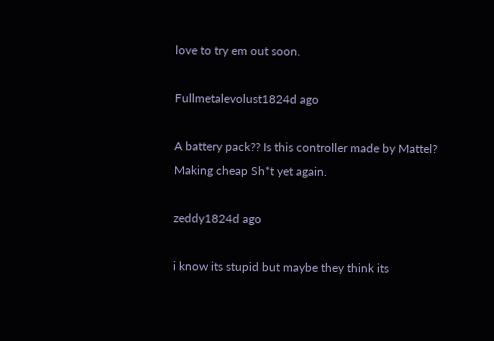love to try em out soon.

Fullmetalevolust1824d ago

A battery pack?? Is this controller made by Mattel?
Making cheap Sh*t yet again.

zeddy1824d ago

i know its stupid but maybe they think its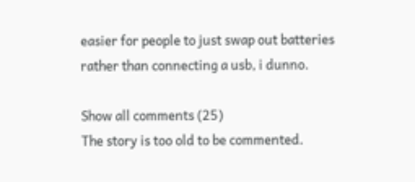easier for people to just swap out batteries rather than connecting a usb, i dunno.

Show all comments (25)
The story is too old to be commented.